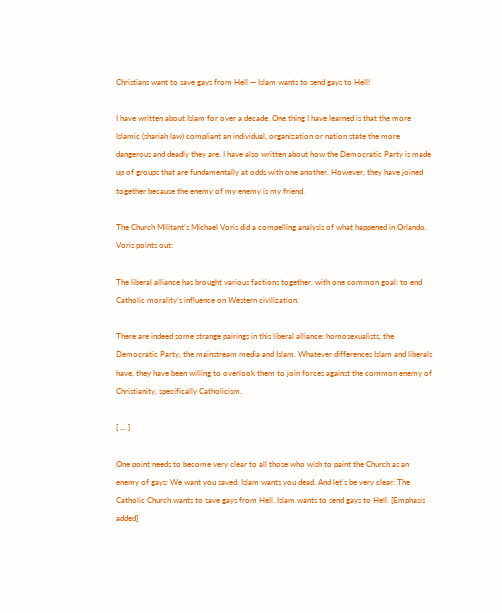Christians want to save gays from Hell — Islam wants to send gays to Hell!

I have written about Islam for over a decade. One thing I have learned is that the more Islamic (shariah law) compliant an individual, organization or nation state the more dangerous and deadly they are. I have also written about how the Democratic Party is made up of groups that are fundamentally at odds with one another. However, they have joined together because the enemy of my enemy is my friend.

The Church Militant’s Michael Voris did a compelling analysis of what happened in Orlando. Voris points out:

The liberal alliance has brought various factions together, with one common goal: to end Catholic morality’s influence on Western civilization.

There are indeed some strange pairings in this liberal alliance: homosexualists, the Democratic Party, the mainstream media and Islam. Whatever differences Islam and liberals have, they have been willing to overlook them to join forces against the common enemy of Christianity, specifically Catholicism.

[ … ]

One point needs to become very clear to all those who wish to paint the Church as an enemy of gays: We want you saved. Islam wants you dead. And let’s be very clear: The Catholic Church wants to save gays from Hell. Islam wants to send gays to Hell. [Emphasis added]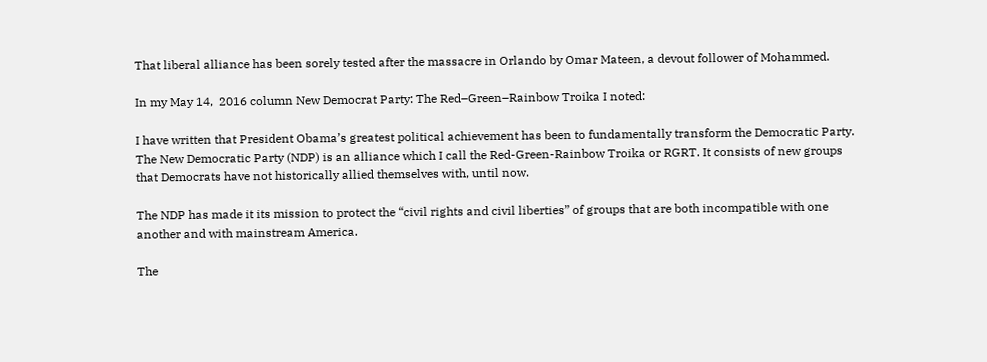That liberal alliance has been sorely tested after the massacre in Orlando by Omar Mateen, a devout follower of Mohammed.

In my May 14,  2016 column New Democrat Party: The Red–Green–Rainbow Troika I noted:

I have written that President Obama’s greatest political achievement has been to fundamentally transform the Democratic Party. The New Democratic Party (NDP) is an alliance which I call the Red-Green-Rainbow Troika or RGRT. It consists of new groups that Democrats have not historically allied themselves with, until now.

The NDP has made it its mission to protect the “civil rights and civil liberties” of groups that are both incompatible with one another and with mainstream America.

The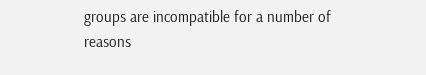groups are incompatible for a number of reasons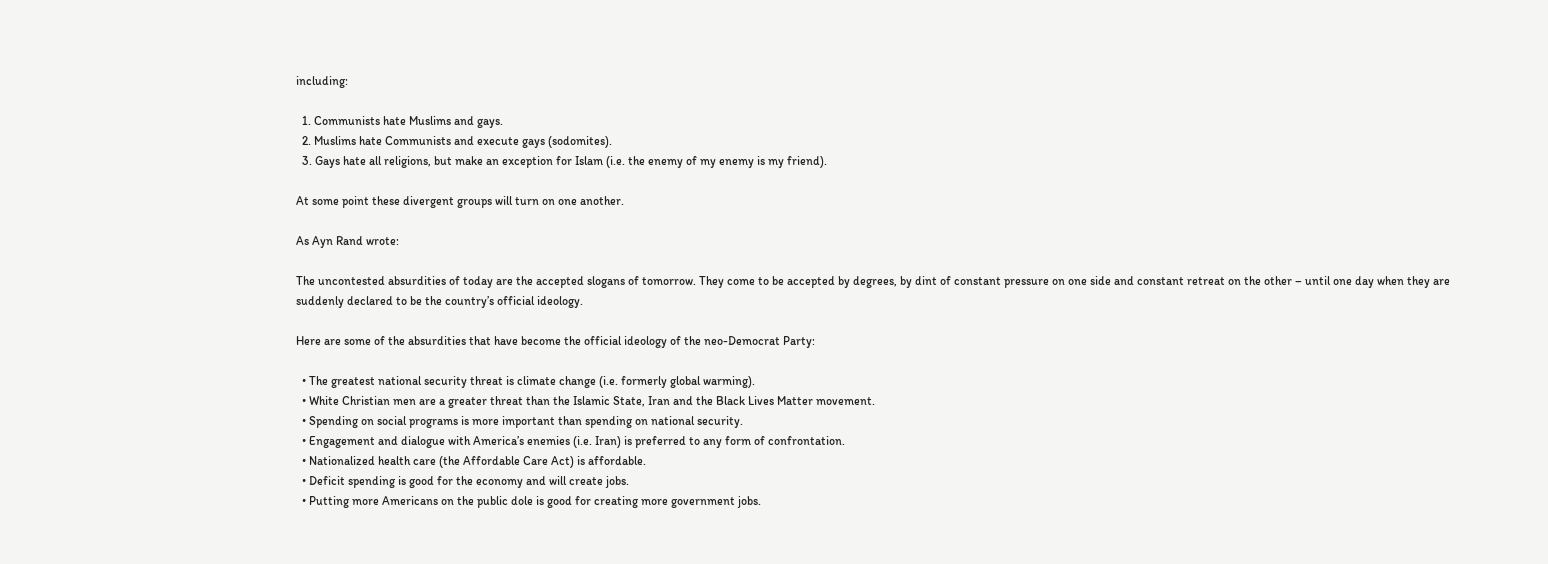including:

  1. Communists hate Muslims and gays.
  2. Muslims hate Communists and execute gays (sodomites).
  3. Gays hate all religions, but make an exception for Islam (i.e. the enemy of my enemy is my friend).

At some point these divergent groups will turn on one another.

As Ayn Rand wrote:

The uncontested absurdities of today are the accepted slogans of tomorrow. They come to be accepted by degrees, by dint of constant pressure on one side and constant retreat on the other – until one day when they are suddenly declared to be the country’s official ideology.

Here are some of the absurdities that have become the official ideology of the neo-Democrat Party:

  • The greatest national security threat is climate change (i.e. formerly global warming).
  • White Christian men are a greater threat than the Islamic State, Iran and the Black Lives Matter movement.
  • Spending on social programs is more important than spending on national security.
  • Engagement and dialogue with America’s enemies (i.e. Iran) is preferred to any form of confrontation.
  • Nationalized health care (the Affordable Care Act) is affordable.
  • Deficit spending is good for the economy and will create jobs.
  • Putting more Americans on the public dole is good for creating more government jobs.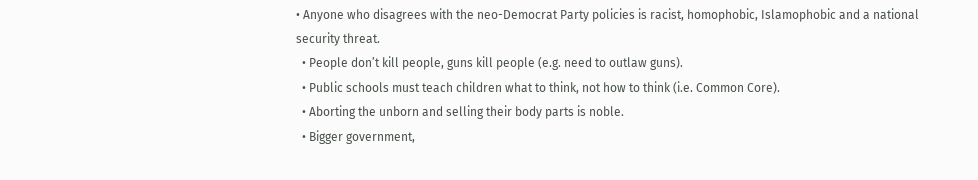• Anyone who disagrees with the neo-Democrat Party policies is racist, homophobic, Islamophobic and a national security threat.
  • People don’t kill people, guns kill people (e.g. need to outlaw guns).
  • Public schools must teach children what to think, not how to think (i.e. Common Core).
  • Aborting the unborn and selling their body parts is noble.
  • Bigger government,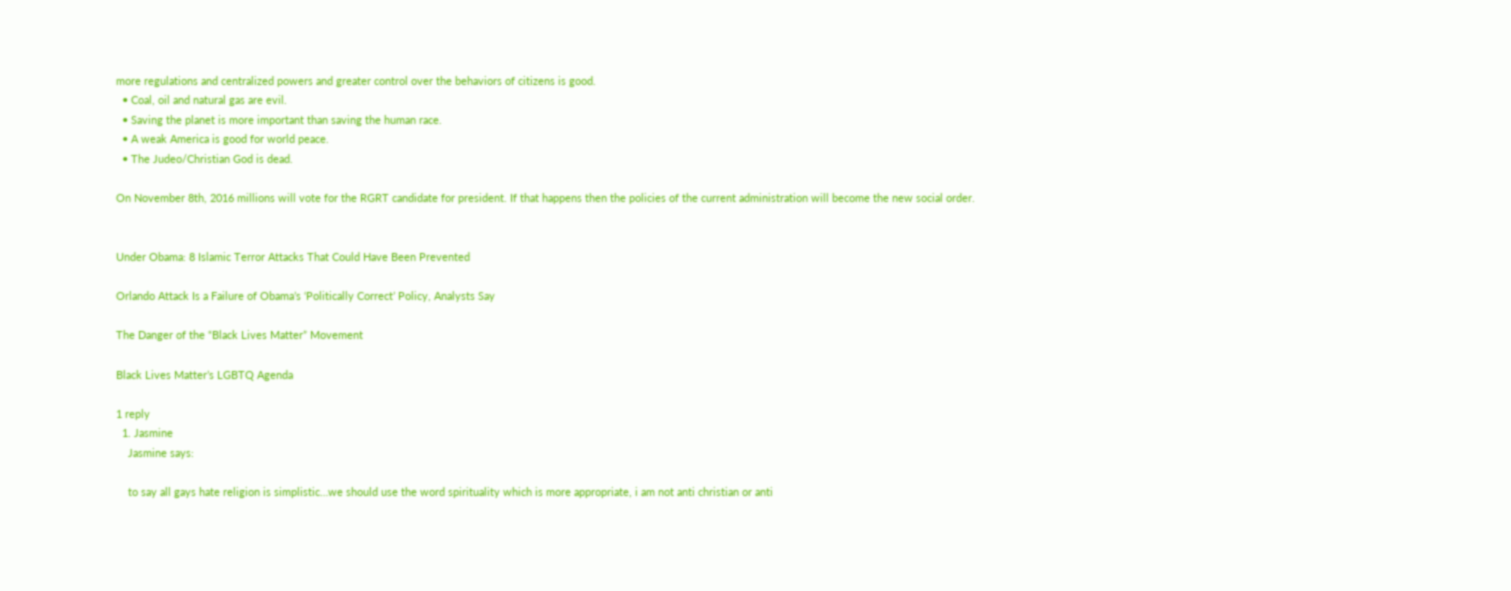more regulations and centralized powers and greater control over the behaviors of citizens is good.
  • Coal, oil and natural gas are evil.
  • Saving the planet is more important than saving the human race.
  • A weak America is good for world peace.
  • The Judeo/Christian God is dead.

On November 8th, 2016 millions will vote for the RGRT candidate for president. If that happens then the policies of the current administration will become the new social order.


Under Obama: 8 Islamic Terror Attacks That Could Have Been Prevented

Orlando Attack Is a Failure of Obama’s ‘Politically Correct’ Policy, Analysts Say

The Danger of the “Black Lives Matter” Movement

Black Lives Matter’s LGBTQ Agenda

1 reply
  1. Jasmine
    Jasmine says:

    to say all gays hate religion is simplistic…we should use the word spirituality which is more appropriate, i am not anti christian or anti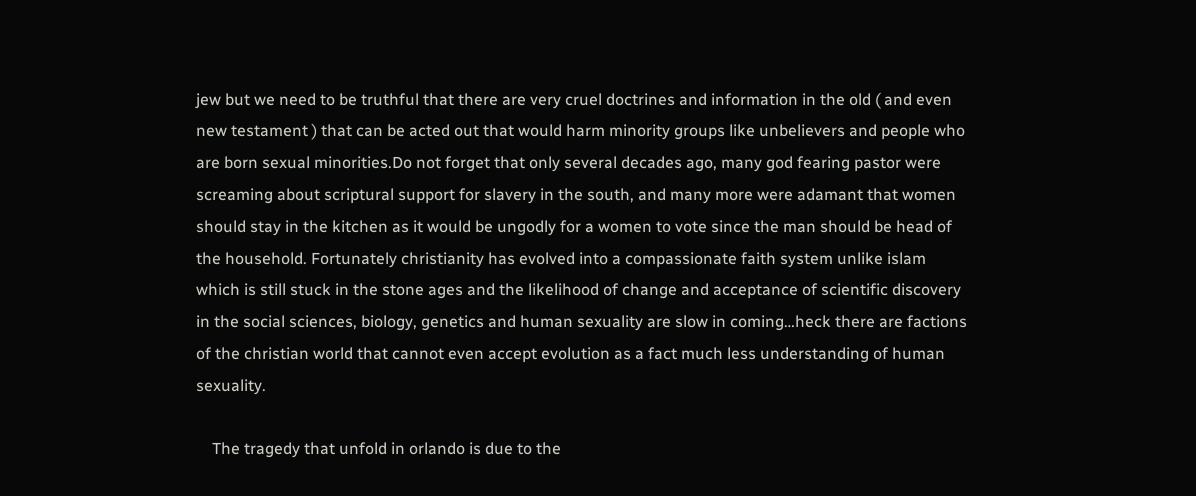jew but we need to be truthful that there are very cruel doctrines and information in the old ( and even new testament ) that can be acted out that would harm minority groups like unbelievers and people who are born sexual minorities.Do not forget that only several decades ago, many god fearing pastor were screaming about scriptural support for slavery in the south, and many more were adamant that women should stay in the kitchen as it would be ungodly for a women to vote since the man should be head of the household. Fortunately christianity has evolved into a compassionate faith system unlike islam which is still stuck in the stone ages and the likelihood of change and acceptance of scientific discovery in the social sciences, biology, genetics and human sexuality are slow in coming…heck there are factions of the christian world that cannot even accept evolution as a fact much less understanding of human sexuality.

    The tragedy that unfold in orlando is due to the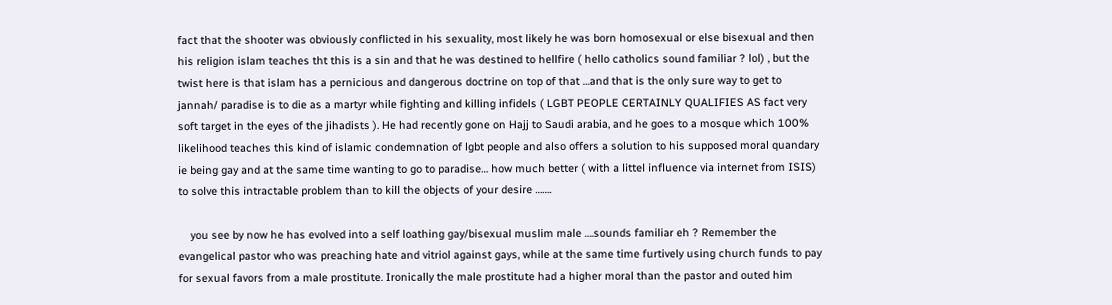fact that the shooter was obviously conflicted in his sexuality, most likely he was born homosexual or else bisexual and then his religion islam teaches tht this is a sin and that he was destined to hellfire ( hello catholics sound familiar ? lol) , but the twist here is that islam has a pernicious and dangerous doctrine on top of that …and that is the only sure way to get to jannah/ paradise is to die as a martyr while fighting and killing infidels ( LGBT PEOPLE CERTAINLY QUALIFIES AS fact very soft target in the eyes of the jihadists ). He had recently gone on Hajj to Saudi arabia, and he goes to a mosque which 100% likelihood teaches this kind of islamic condemnation of lgbt people and also offers a solution to his supposed moral quandary ie being gay and at the same time wanting to go to paradise… how much better ( with a littel influence via internet from ISIS) to solve this intractable problem than to kill the objects of your desire …….

    you see by now he has evolved into a self loathing gay/bisexual muslim male ….sounds familiar eh ? Remember the evangelical pastor who was preaching hate and vitriol against gays, while at the same time furtively using church funds to pay for sexual favors from a male prostitute. Ironically the male prostitute had a higher moral than the pastor and outed him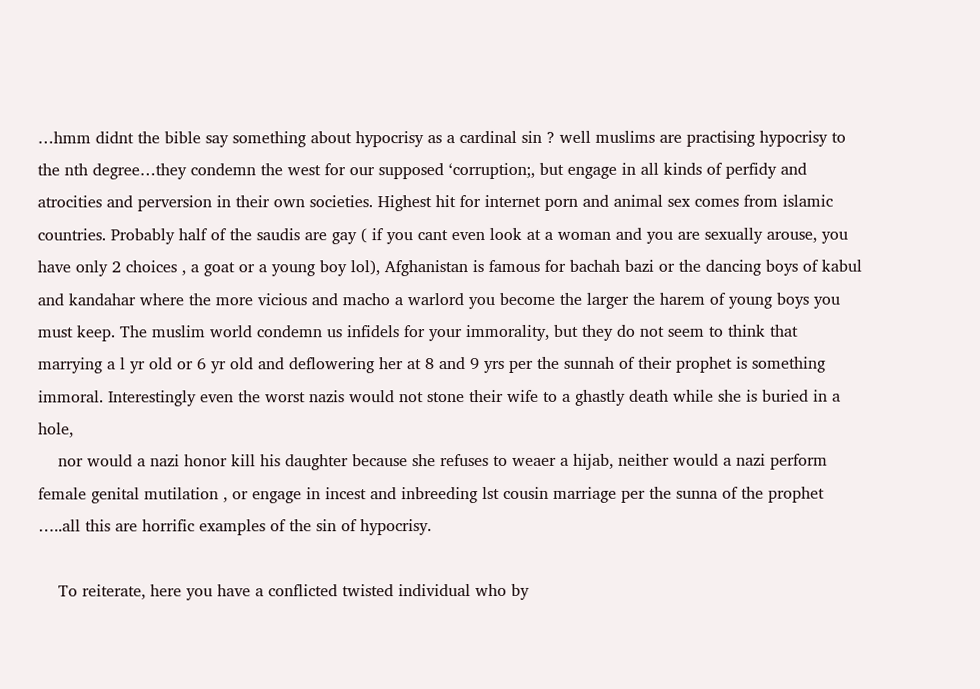…hmm didnt the bible say something about hypocrisy as a cardinal sin ? well muslims are practising hypocrisy to the nth degree…they condemn the west for our supposed ‘corruption;, but engage in all kinds of perfidy and atrocities and perversion in their own societies. Highest hit for internet porn and animal sex comes from islamic countries. Probably half of the saudis are gay ( if you cant even look at a woman and you are sexually arouse, you have only 2 choices , a goat or a young boy lol), Afghanistan is famous for bachah bazi or the dancing boys of kabul and kandahar where the more vicious and macho a warlord you become the larger the harem of young boys you must keep. The muslim world condemn us infidels for your immorality, but they do not seem to think that marrying a l yr old or 6 yr old and deflowering her at 8 and 9 yrs per the sunnah of their prophet is something immoral. Interestingly even the worst nazis would not stone their wife to a ghastly death while she is buried in a hole,
    nor would a nazi honor kill his daughter because she refuses to weaer a hijab, neither would a nazi perform female genital mutilation , or engage in incest and inbreeding lst cousin marriage per the sunna of the prophet …..all this are horrific examples of the sin of hypocrisy.

    To reiterate, here you have a conflicted twisted individual who by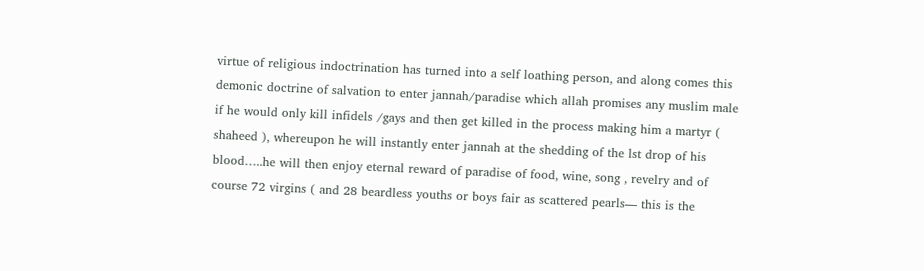virtue of religious indoctrination has turned into a self loathing person, and along comes this demonic doctrine of salvation to enter jannah/paradise which allah promises any muslim male if he would only kill infidels /gays and then get killed in the process making him a martyr ( shaheed ), whereupon he will instantly enter jannah at the shedding of the lst drop of his blood…..he will then enjoy eternal reward of paradise of food, wine, song , revelry and of course 72 virgins ( and 28 beardless youths or boys fair as scattered pearls— this is the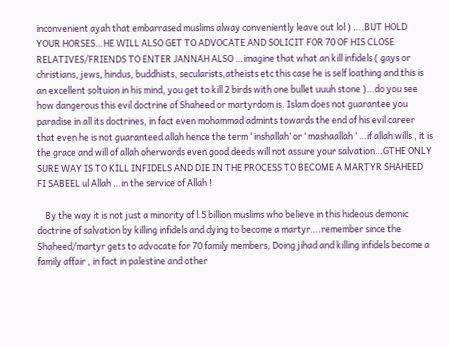inconvenient ayah that embarrased muslims alway conveniently leave out lol ) ….BUT HOLD YOUR HORSES…HE WILL ALSO GET TO ADVOCATE AND SOLICIT FOR 70 OF HIS CLOSE RELATIVES/FRIENDS TO ENTER JANNAH ALSO …imagine that what an kill infidels ( gays or christians, jews, hindus, buddhists, secularists,atheists etc this case he is self loathing and this is an excellent soltuion in his mind, you get to kill 2 birds with one bullet uuuh stone )…do you see how dangerous this evil doctrine of Shaheed or martyrdom is. Islam does not guarantee you paradise in all its doctrines, in fact even mohammad admints towards the end of his evil career that even he is not guaranteed allah hence the term ‘ inshallah’ or ‘ mashaallah ‘ …if allah wills , it is the grace and will of allah oherwords even good deeds will not assure your salvation…GTHE ONLY SURE WAY IS TO KILL INFIDELS AND DIE IN THE PROCESS TO BECOME A MARTYR SHAHEED FI SABEEL ul Allah …in the service of Allah !

    By the way it is not just a minority of l.5 billion muslims who believe in this hideous demonic doctrine of salvation by killing infidels and dying to become a martyr….remember since the Shaheed/martyr gets to advocate for 70 family members, Doing jihad and killing infidels become a family affair , in fact in palestine and other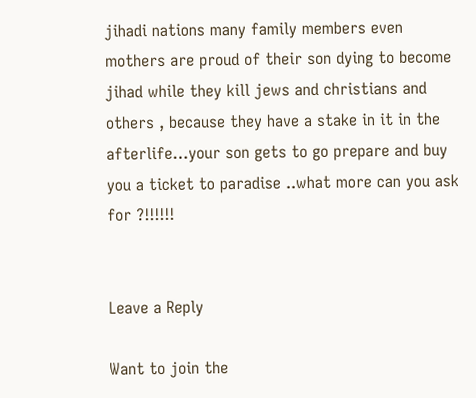jihadi nations many family members even mothers are proud of their son dying to become jihad while they kill jews and christians and others , because they have a stake in it in the afterlife…your son gets to go prepare and buy you a ticket to paradise ..what more can you ask for ?!!!!!!


Leave a Reply

Want to join the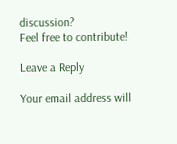discussion?
Feel free to contribute!

Leave a Reply

Your email address will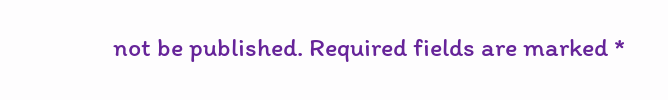not be published. Required fields are marked *